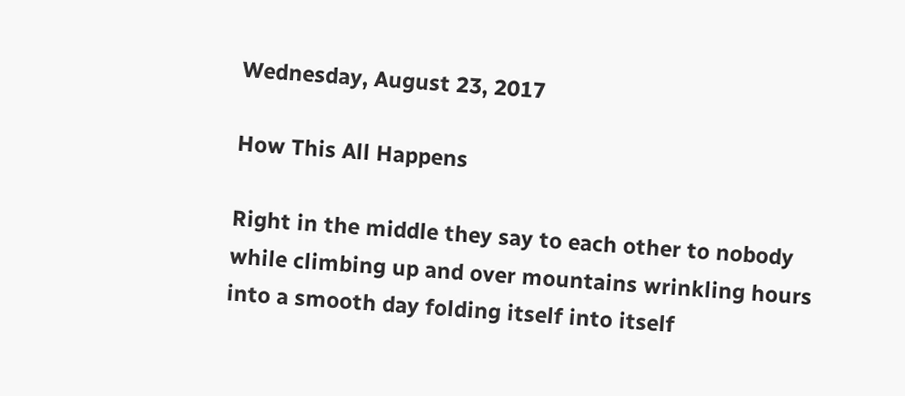Wednesday, August 23, 2017

How This All Happens

Right in the middle they say to each other to nobody while climbing up and over mountains wrinkling hours into a smooth day folding itself into itself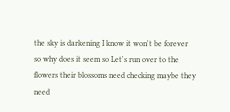the sky is darkening I know it won't be forever so why does it seem so Let's run over to the flowers their blossoms need checking maybe they need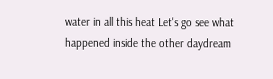water in all this heat Let's go see what happened inside the other daydream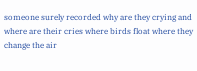someone surely recorded why are they crying and where are their cries where birds float where they change the air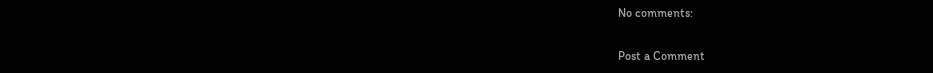No comments:

Post a Comment